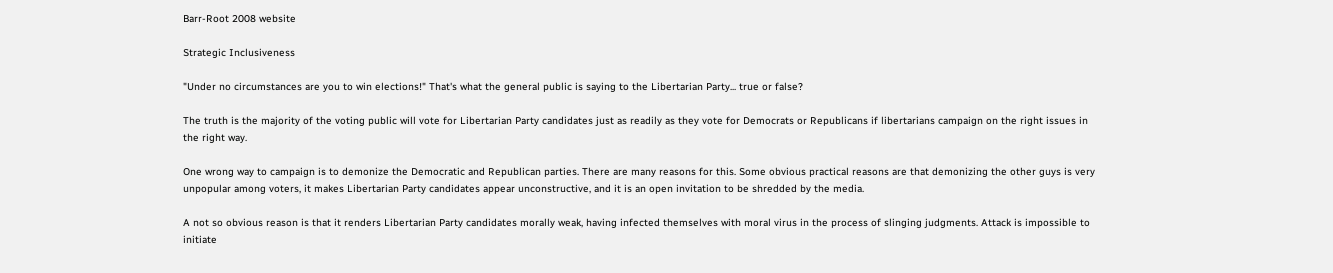Barr-Root 2008 website

Strategic Inclusiveness

"Under no circumstances are you to win elections!" That's what the general public is saying to the Libertarian Party... true or false?

The truth is the majority of the voting public will vote for Libertarian Party candidates just as readily as they vote for Democrats or Republicans if libertarians campaign on the right issues in the right way.

One wrong way to campaign is to demonize the Democratic and Republican parties. There are many reasons for this. Some obvious practical reasons are that demonizing the other guys is very unpopular among voters, it makes Libertarian Party candidates appear unconstructive, and it is an open invitation to be shredded by the media.

A not so obvious reason is that it renders Libertarian Party candidates morally weak, having infected themselves with moral virus in the process of slinging judgments. Attack is impossible to initiate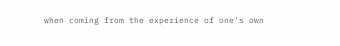when coming from the experience of one's own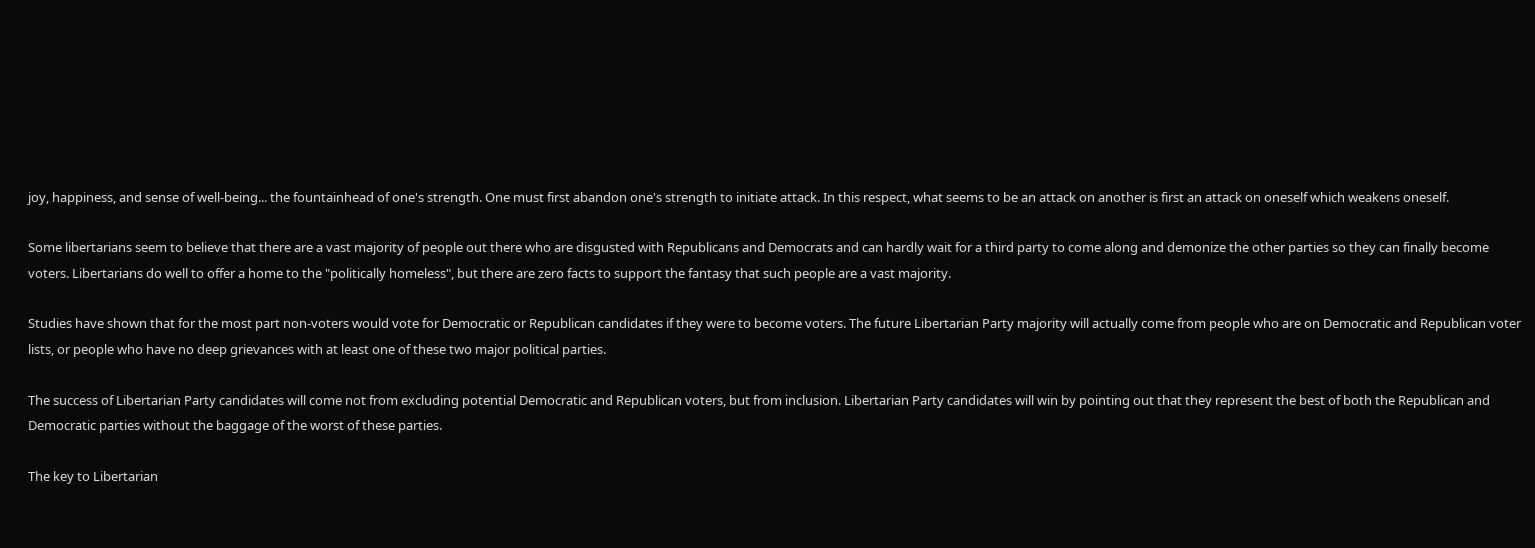joy, happiness, and sense of well-being... the fountainhead of one's strength. One must first abandon one's strength to initiate attack. In this respect, what seems to be an attack on another is first an attack on oneself which weakens oneself.

Some libertarians seem to believe that there are a vast majority of people out there who are disgusted with Republicans and Democrats and can hardly wait for a third party to come along and demonize the other parties so they can finally become voters. Libertarians do well to offer a home to the "politically homeless", but there are zero facts to support the fantasy that such people are a vast majority.

Studies have shown that for the most part non-voters would vote for Democratic or Republican candidates if they were to become voters. The future Libertarian Party majority will actually come from people who are on Democratic and Republican voter lists, or people who have no deep grievances with at least one of these two major political parties.

The success of Libertarian Party candidates will come not from excluding potential Democratic and Republican voters, but from inclusion. Libertarian Party candidates will win by pointing out that they represent the best of both the Republican and Democratic parties without the baggage of the worst of these parties.

The key to Libertarian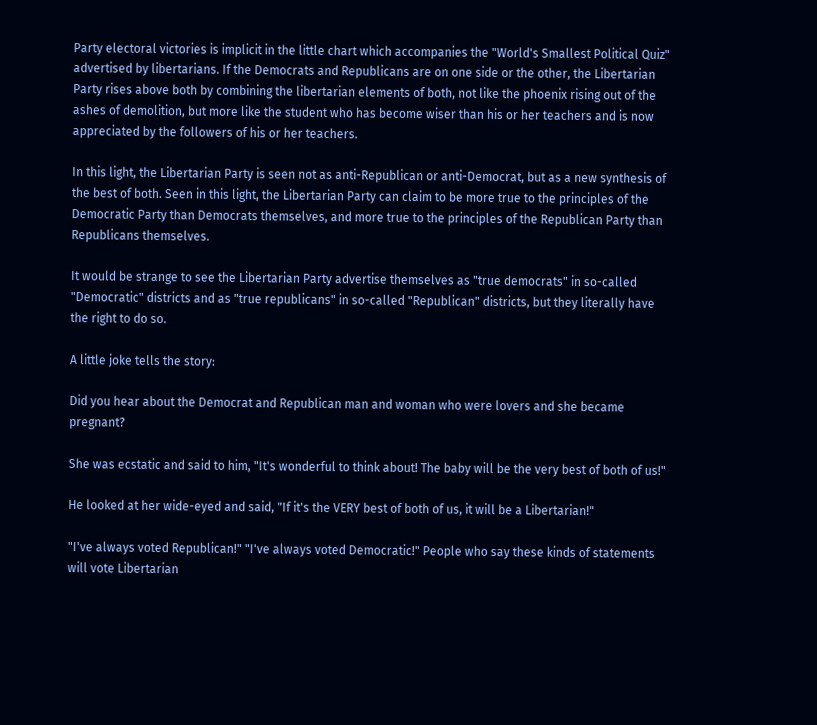Party electoral victories is implicit in the little chart which accompanies the "World's Smallest Political Quiz" advertised by libertarians. If the Democrats and Republicans are on one side or the other, the Libertarian Party rises above both by combining the libertarian elements of both, not like the phoenix rising out of the ashes of demolition, but more like the student who has become wiser than his or her teachers and is now appreciated by the followers of his or her teachers.

In this light, the Libertarian Party is seen not as anti-Republican or anti-Democrat, but as a new synthesis of the best of both. Seen in this light, the Libertarian Party can claim to be more true to the principles of the Democratic Party than Democrats themselves, and more true to the principles of the Republican Party than Republicans themselves.

It would be strange to see the Libertarian Party advertise themselves as "true democrats" in so-called "Democratic" districts and as "true republicans" in so-called "Republican" districts, but they literally have the right to do so.

A little joke tells the story:

Did you hear about the Democrat and Republican man and woman who were lovers and she became pregnant?

She was ecstatic and said to him, "It's wonderful to think about! The baby will be the very best of both of us!"

He looked at her wide-eyed and said, "If it's the VERY best of both of us, it will be a Libertarian!"

"I've always voted Republican!" "I've always voted Democratic!" People who say these kinds of statements will vote Libertarian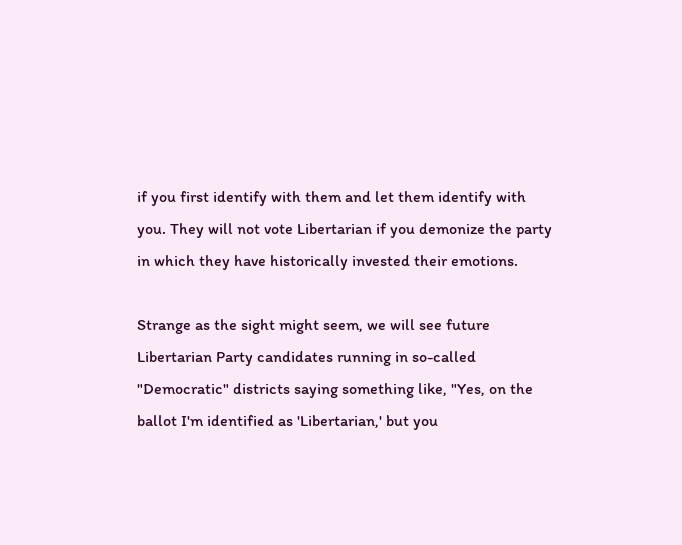if you first identify with them and let them identify with you. They will not vote Libertarian if you demonize the party in which they have historically invested their emotions.

Strange as the sight might seem, we will see future Libertarian Party candidates running in so-called "Democratic" districts saying something like, "Yes, on the ballot I'm identified as 'Libertarian,' but you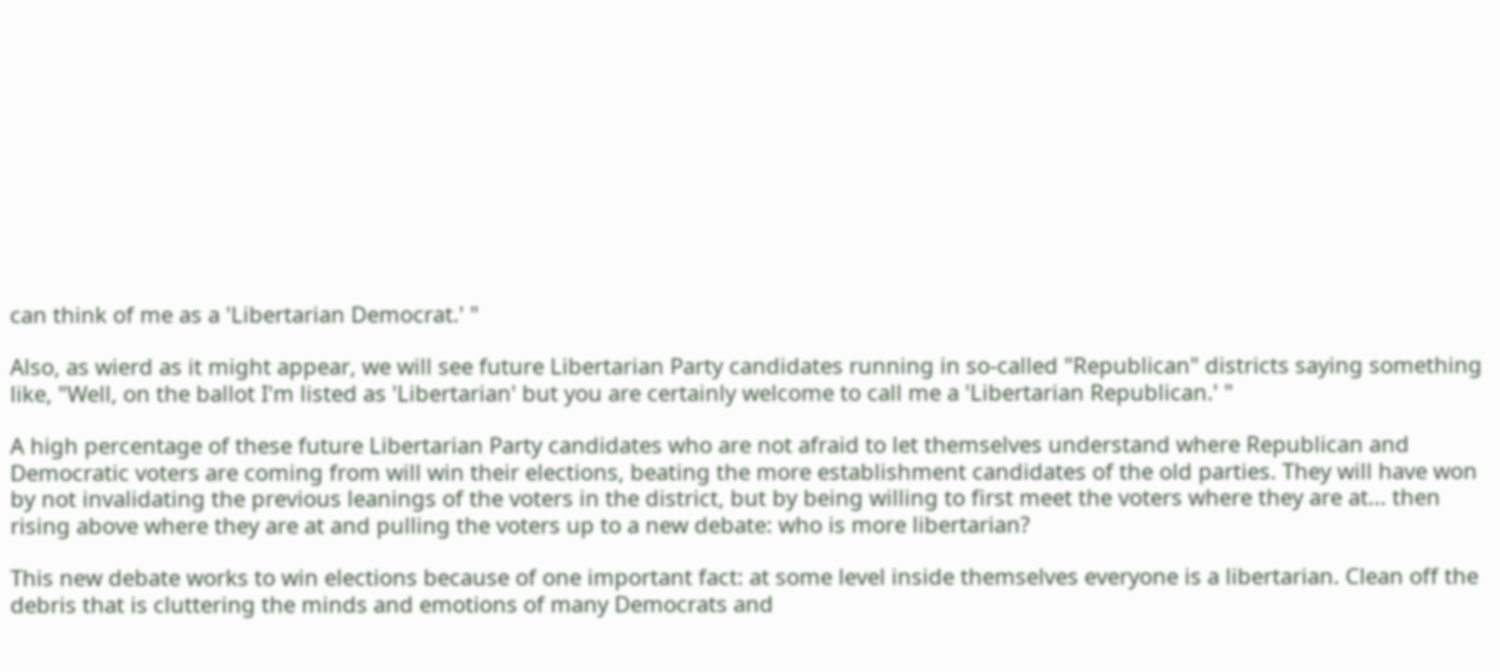can think of me as a 'Libertarian Democrat.' "

Also, as wierd as it might appear, we will see future Libertarian Party candidates running in so-called "Republican" districts saying something like, "Well, on the ballot I'm listed as 'Libertarian' but you are certainly welcome to call me a 'Libertarian Republican.' "

A high percentage of these future Libertarian Party candidates who are not afraid to let themselves understand where Republican and Democratic voters are coming from will win their elections, beating the more establishment candidates of the old parties. They will have won by not invalidating the previous leanings of the voters in the district, but by being willing to first meet the voters where they are at... then rising above where they are at and pulling the voters up to a new debate: who is more libertarian?

This new debate works to win elections because of one important fact: at some level inside themselves everyone is a libertarian. Clean off the debris that is cluttering the minds and emotions of many Democrats and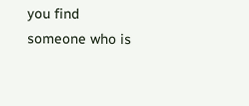you find someone who is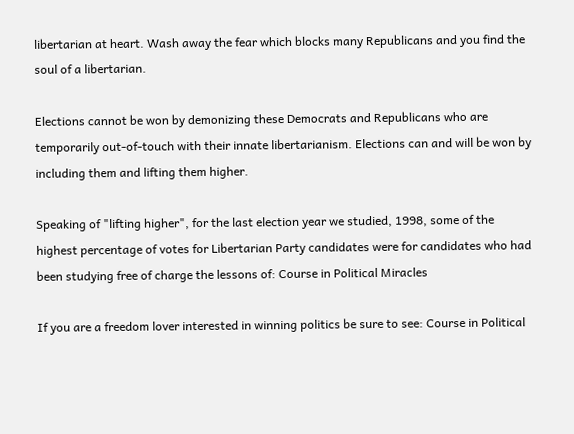libertarian at heart. Wash away the fear which blocks many Republicans and you find the soul of a libertarian.

Elections cannot be won by demonizing these Democrats and Republicans who are temporarily out-of-touch with their innate libertarianism. Elections can and will be won by including them and lifting them higher.

Speaking of "lifting higher", for the last election year we studied, 1998, some of the highest percentage of votes for Libertarian Party candidates were for candidates who had been studying free of charge the lessons of: Course in Political Miracles

If you are a freedom lover interested in winning politics be sure to see: Course in Political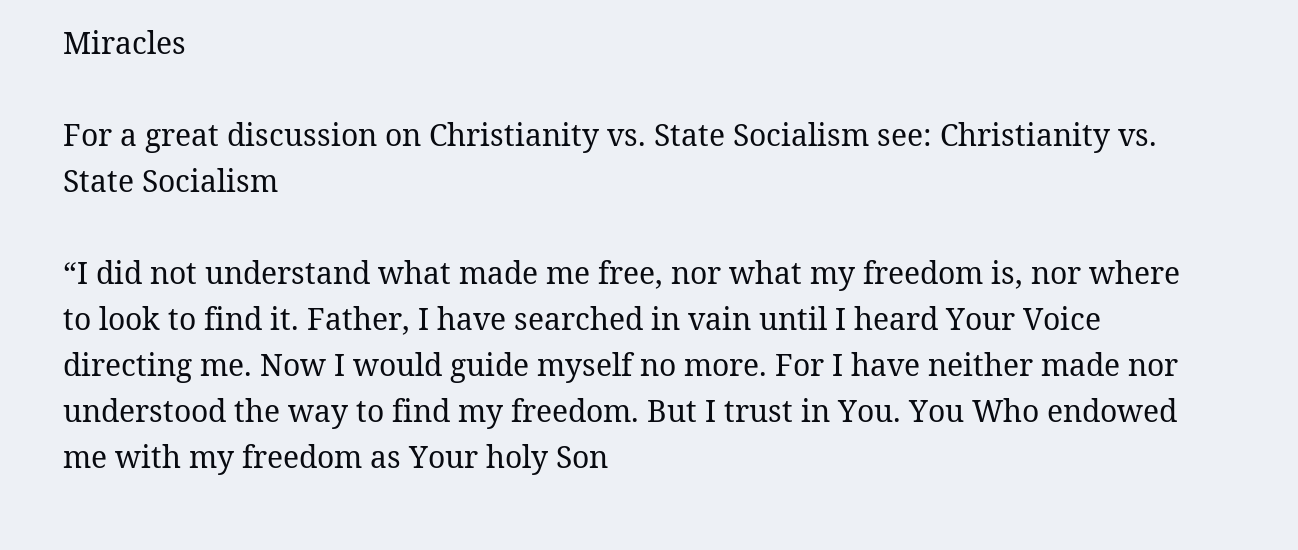Miracles

For a great discussion on Christianity vs. State Socialism see: Christianity vs. State Socialism

“I did not understand what made me free, nor what my freedom is, nor where to look to find it. Father, I have searched in vain until I heard Your Voice directing me. Now I would guide myself no more. For I have neither made nor understood the way to find my freedom. But I trust in You. You Who endowed me with my freedom as Your holy Son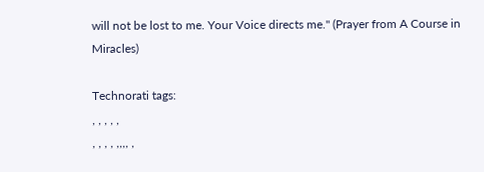will not be lost to me. Your Voice directs me." (Prayer from A Course in Miracles)

Technorati tags:
, , , , ,
, , , , ,,,, ,